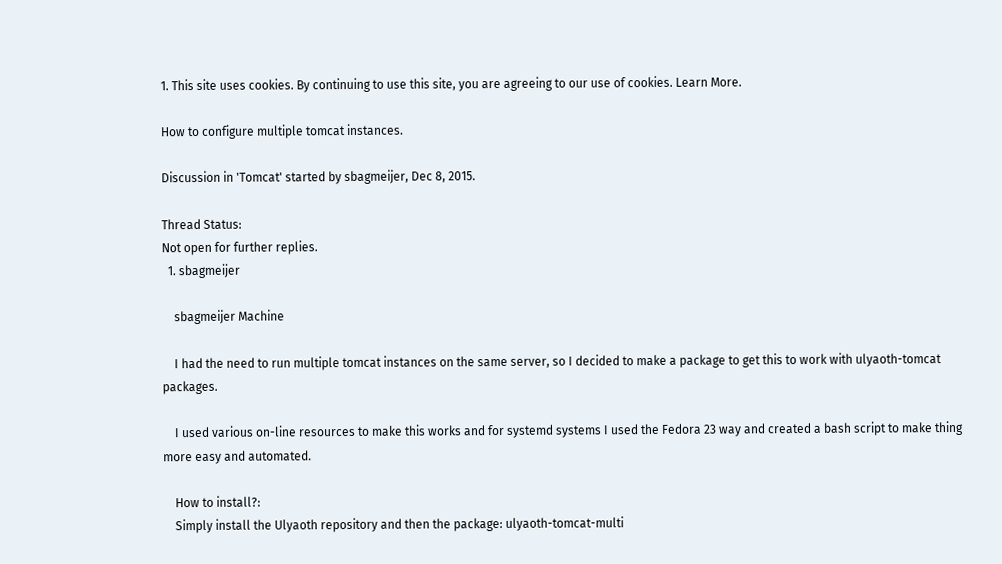1. This site uses cookies. By continuing to use this site, you are agreeing to our use of cookies. Learn More.

How to configure multiple tomcat instances.

Discussion in 'Tomcat' started by sbagmeijer, Dec 8, 2015.

Thread Status:
Not open for further replies.
  1. sbagmeijer

    sbagmeijer Machine

    I had the need to run multiple tomcat instances on the same server, so I decided to make a package to get this to work with ulyaoth-tomcat packages.

    I used various on-line resources to make this works and for systemd systems I used the Fedora 23 way and created a bash script to make thing more easy and automated.

    How to install?:
    Simply install the Ulyaoth repository and then the package: ulyaoth-tomcat-multi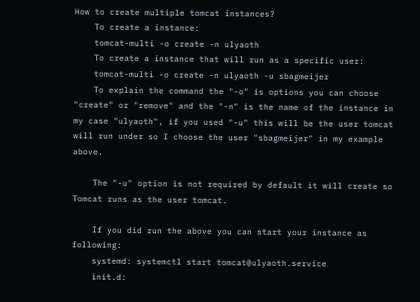How to create multiple tomcat instances?
    To create a instance:
    tomcat-multi -o create -n ulyaoth
    To create a instance that will run as a specific user:
    tomcat-multi -o create -n ulyaoth -u sbagmeijer
    To explain the command the "-o" is options you can choose "create" or "remove" and the "-n" is the name of the instance in my case "ulyaoth", if you used "-u" this will be the user tomcat will run under so I choose the user "sbagmeijer" in my example above.

    The "-u" option is not required by default it will create so Tomcat runs as the user tomcat.

    If you did run the above you can start your instance as following:
    systemd: systemctl start tomcat@ulyaoth.service
    init.d: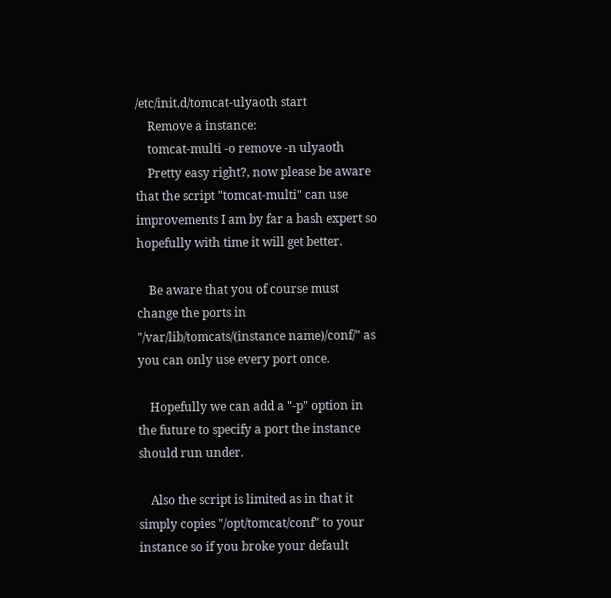/etc/init.d/tomcat-ulyaoth start
    Remove a instance:
    tomcat-multi -o remove -n ulyaoth
    Pretty easy right?, now please be aware that the script "tomcat-multi" can use improvements I am by far a bash expert so hopefully with time it will get better.

    Be aware that you of course must change the ports in "/var/lib/tomcats/(instance name)/conf/" as you can only use every port once.

    Hopefully we can add a "-p" option in the future to specify a port the instance should run under.

    Also the script is limited as in that it simply copies "/opt/tomcat/conf" to your instance so if you broke your default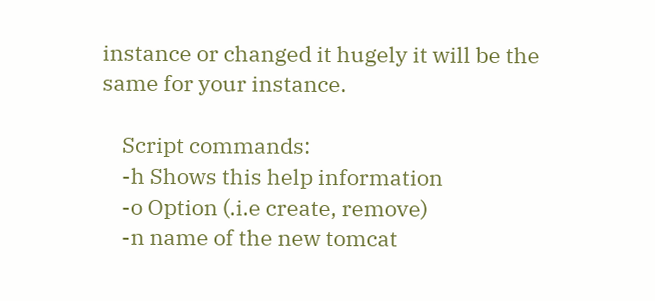instance or changed it hugely it will be the same for your instance.

    Script commands:
    -h Shows this help information
    -o Option (.i.e create, remove)
    -n name of the new tomcat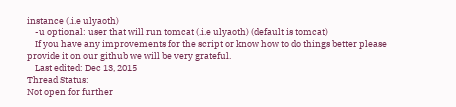instance (.i.e ulyaoth)
    -u optional: user that will run tomcat (.i.e ulyaoth) (default is tomcat)
    If you have any improvements for the script or know how to do things better please provide it on our github we will be very grateful.
    Last edited: Dec 13, 2015
Thread Status:
Not open for further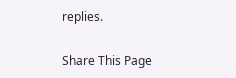replies.

Share This Page